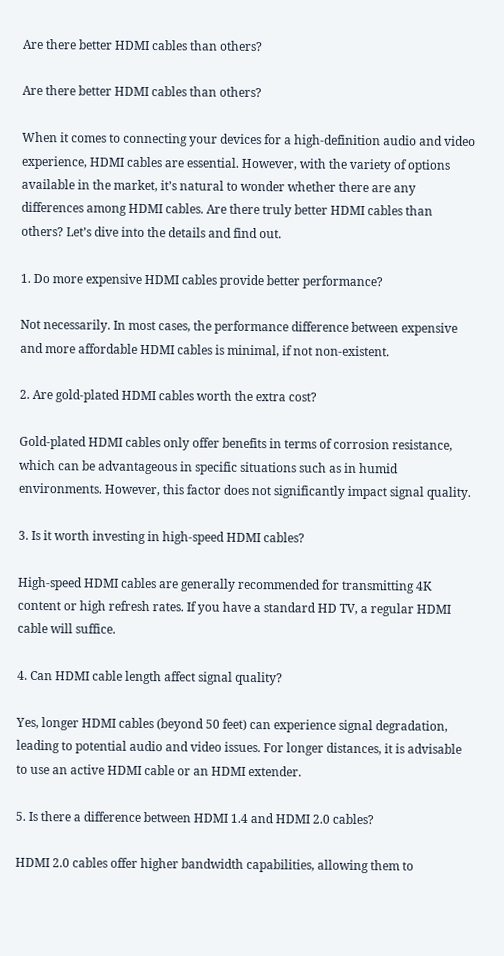Are there better HDMI cables than others?

Are there better HDMI cables than others?

When it comes to connecting your devices for a high-definition audio and video experience, HDMI cables are essential. However, with the variety of options available in the market, it’s natural to wonder whether there are any differences among HDMI cables. Are there truly better HDMI cables than others? Let’s dive into the details and find out.

1. Do more expensive HDMI cables provide better performance?

Not necessarily. In most cases, the performance difference between expensive and more affordable HDMI cables is minimal, if not non-existent.

2. Are gold-plated HDMI cables worth the extra cost?

Gold-plated HDMI cables only offer benefits in terms of corrosion resistance, which can be advantageous in specific situations such as in humid environments. However, this factor does not significantly impact signal quality.

3. Is it worth investing in high-speed HDMI cables?

High-speed HDMI cables are generally recommended for transmitting 4K content or high refresh rates. If you have a standard HD TV, a regular HDMI cable will suffice.

4. Can HDMI cable length affect signal quality?

Yes, longer HDMI cables (beyond 50 feet) can experience signal degradation, leading to potential audio and video issues. For longer distances, it is advisable to use an active HDMI cable or an HDMI extender.

5. Is there a difference between HDMI 1.4 and HDMI 2.0 cables?

HDMI 2.0 cables offer higher bandwidth capabilities, allowing them to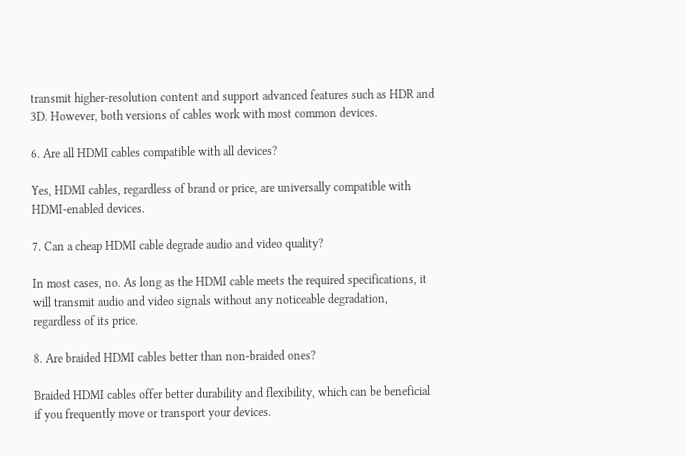transmit higher-resolution content and support advanced features such as HDR and 3D. However, both versions of cables work with most common devices.

6. Are all HDMI cables compatible with all devices?

Yes, HDMI cables, regardless of brand or price, are universally compatible with HDMI-enabled devices.

7. Can a cheap HDMI cable degrade audio and video quality?

In most cases, no. As long as the HDMI cable meets the required specifications, it will transmit audio and video signals without any noticeable degradation, regardless of its price.

8. Are braided HDMI cables better than non-braided ones?

Braided HDMI cables offer better durability and flexibility, which can be beneficial if you frequently move or transport your devices.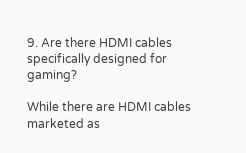9. Are there HDMI cables specifically designed for gaming?

While there are HDMI cables marketed as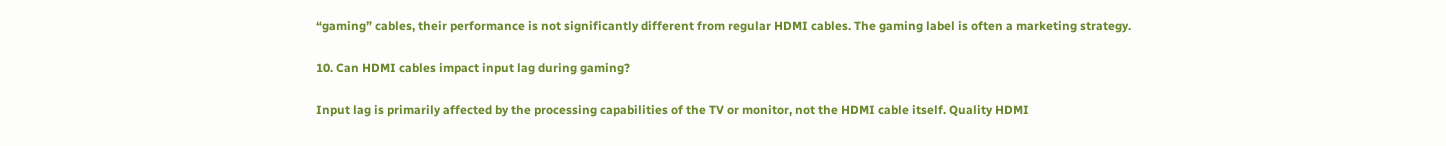“gaming” cables, their performance is not significantly different from regular HDMI cables. The gaming label is often a marketing strategy.

10. Can HDMI cables impact input lag during gaming?

Input lag is primarily affected by the processing capabilities of the TV or monitor, not the HDMI cable itself. Quality HDMI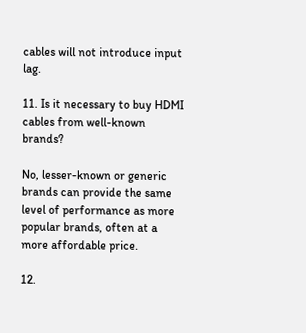cables will not introduce input lag.

11. Is it necessary to buy HDMI cables from well-known brands?

No, lesser-known or generic brands can provide the same level of performance as more popular brands, often at a more affordable price.

12.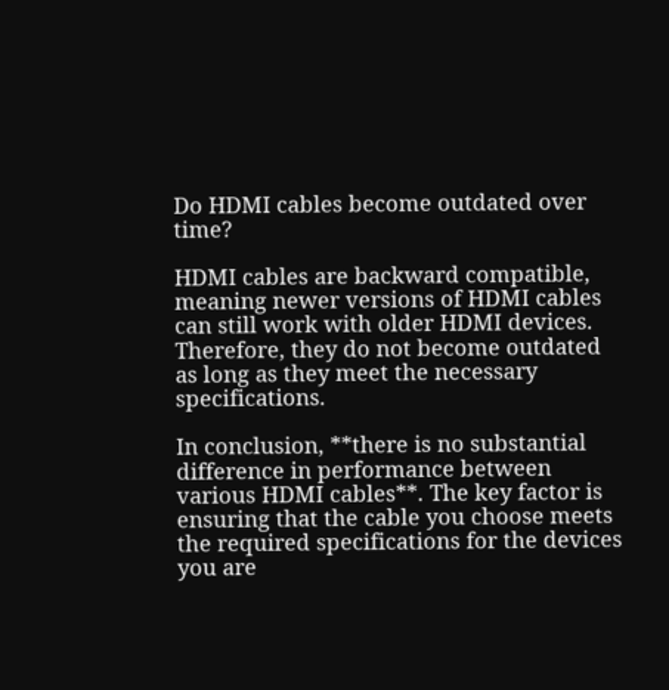Do HDMI cables become outdated over time?

HDMI cables are backward compatible, meaning newer versions of HDMI cables can still work with older HDMI devices. Therefore, they do not become outdated as long as they meet the necessary specifications.

In conclusion, **there is no substantial difference in performance between various HDMI cables**. The key factor is ensuring that the cable you choose meets the required specifications for the devices you are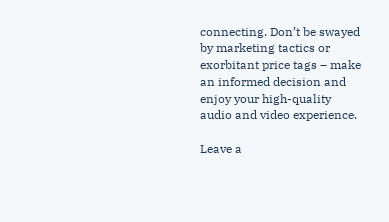connecting. Don’t be swayed by marketing tactics or exorbitant price tags – make an informed decision and enjoy your high-quality audio and video experience.

Leave a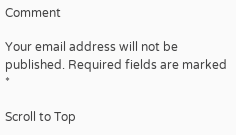Comment

Your email address will not be published. Required fields are marked *

Scroll to Top